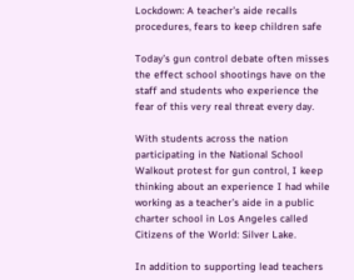Lockdown: A teacher’s aide recalls procedures, fears to keep children safe

Today’s gun control debate often misses the effect school shootings have on the staff and students who experience the fear of this very real threat every day.

With students across the nation participating in the National School Walkout protest for gun control, I keep thinking about an experience I had while working as a teacher’s aide in a public charter school in Los Angeles called Citizens of the World: Silver Lake.

In addition to supporting lead teachers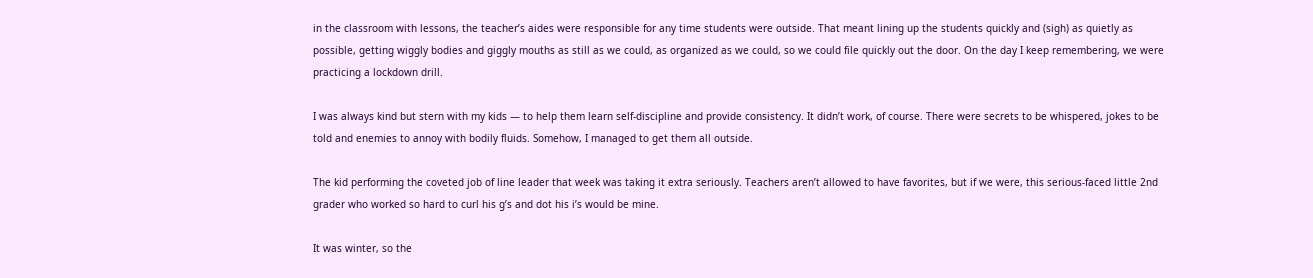in the classroom with lessons, the teacher’s aides were responsible for any time students were outside. That meant lining up the students quickly and (sigh) as quietly as possible, getting wiggly bodies and giggly mouths as still as we could, as organized as we could, so we could file quickly out the door. On the day I keep remembering, we were practicing a lockdown drill.

I was always kind but stern with my kids — to help them learn self-discipline and provide consistency. It didn’t work, of course. There were secrets to be whispered, jokes to be told and enemies to annoy with bodily fluids. Somehow, I managed to get them all outside.

The kid performing the coveted job of line leader that week was taking it extra seriously. Teachers aren’t allowed to have favorites, but if we were, this serious-faced little 2nd grader who worked so hard to curl his g’s and dot his i’s would be mine.

It was winter, so the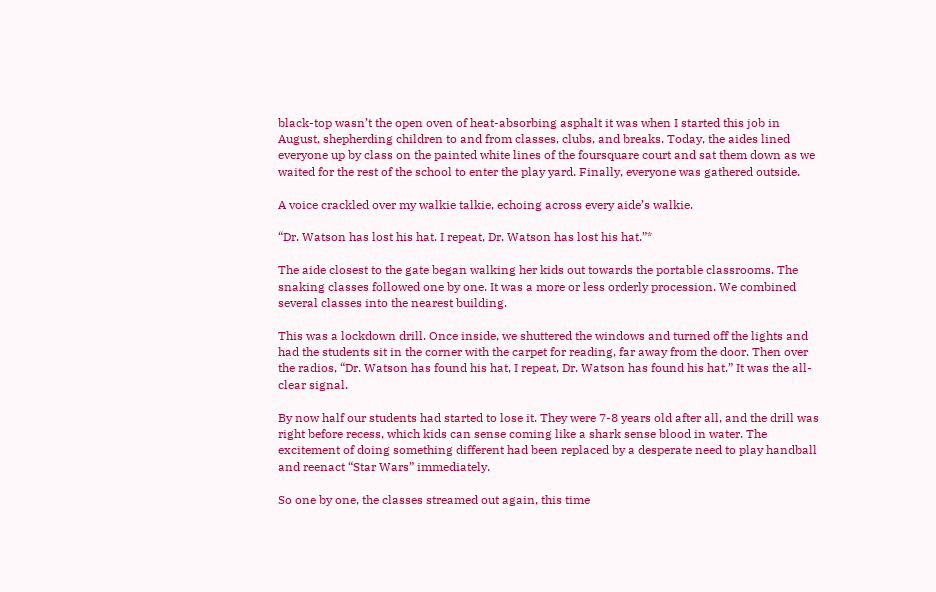black-top wasn’t the open oven of heat-absorbing asphalt it was when I started this job in August, shepherding children to and from classes, clubs, and breaks. Today, the aides lined everyone up by class on the painted white lines of the foursquare court and sat them down as we waited for the rest of the school to enter the play yard. Finally, everyone was gathered outside.

A voice crackled over my walkie talkie, echoing across every aide’s walkie.

“Dr. Watson has lost his hat. I repeat, Dr. Watson has lost his hat.”*

The aide closest to the gate began walking her kids out towards the portable classrooms. The snaking classes followed one by one. It was a more or less orderly procession. We combined several classes into the nearest building.

This was a lockdown drill. Once inside, we shuttered the windows and turned off the lights and had the students sit in the corner with the carpet for reading, far away from the door. Then over the radios, “Dr. Watson has found his hat, I repeat, Dr. Watson has found his hat.” It was the all-clear signal.

By now half our students had started to lose it. They were 7-8 years old after all, and the drill was right before recess, which kids can sense coming like a shark sense blood in water. The excitement of doing something different had been replaced by a desperate need to play handball and reenact “Star Wars” immediately.

So one by one, the classes streamed out again, this time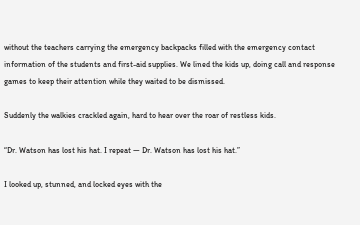without the teachers carrying the emergency backpacks filled with the emergency contact information of the students and first-aid supplies. We lined the kids up, doing call and response games to keep their attention while they waited to be dismissed.

Suddenly the walkies crackled again, hard to hear over the roar of restless kids.

“Dr. Watson has lost his hat. I repeat — Dr. Watson has lost his hat.”

I looked up, stunned, and locked eyes with the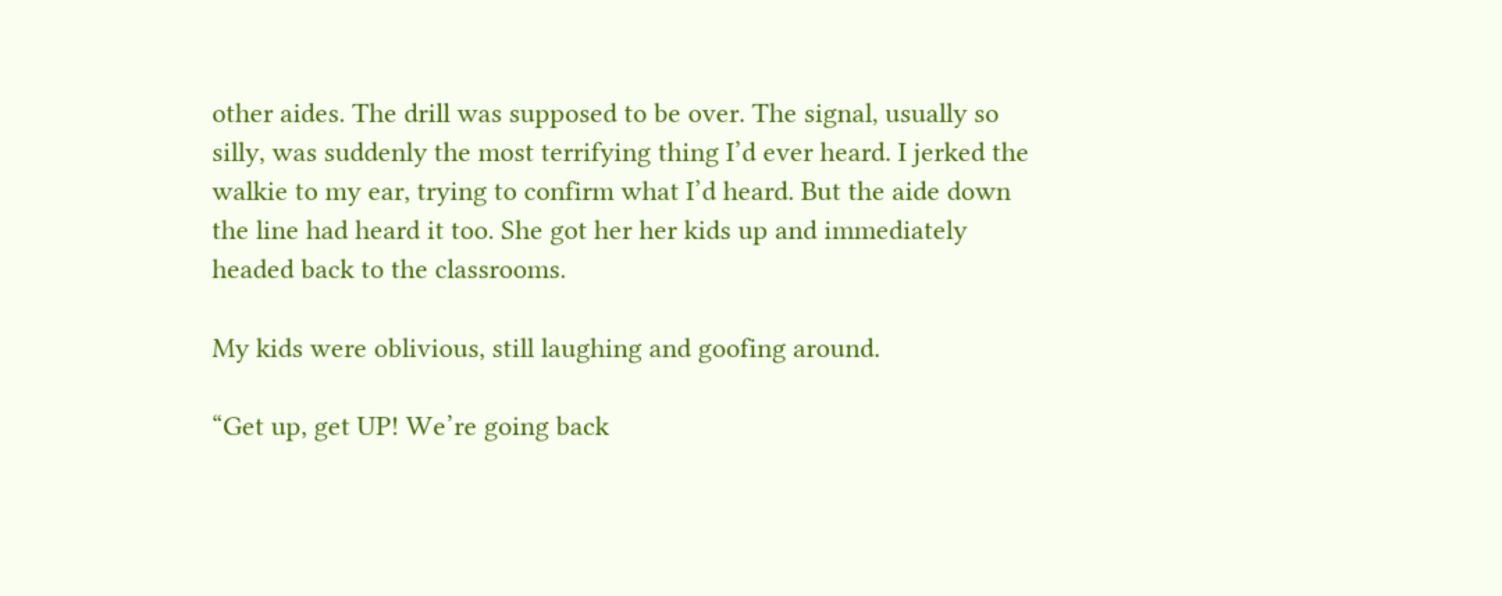other aides. The drill was supposed to be over. The signal, usually so silly, was suddenly the most terrifying thing I’d ever heard. I jerked the walkie to my ear, trying to confirm what I’d heard. But the aide down the line had heard it too. She got her her kids up and immediately headed back to the classrooms.

My kids were oblivious, still laughing and goofing around.

“Get up, get UP! We’re going back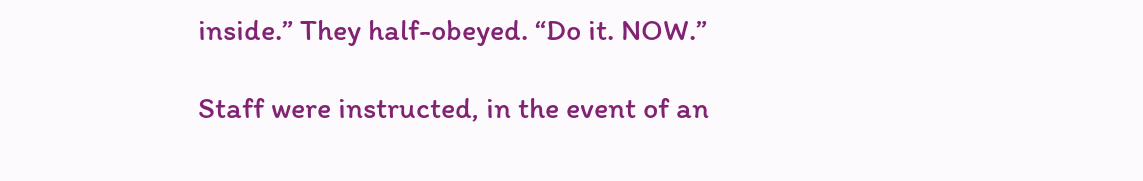inside.” They half-obeyed. “Do it. NOW.”

Staff were instructed, in the event of an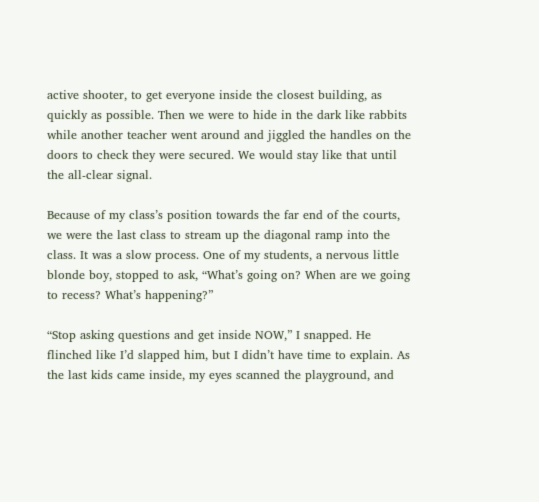active shooter, to get everyone inside the closest building, as quickly as possible. Then we were to hide in the dark like rabbits while another teacher went around and jiggled the handles on the doors to check they were secured. We would stay like that until the all-clear signal.

Because of my class’s position towards the far end of the courts, we were the last class to stream up the diagonal ramp into the class. It was a slow process. One of my students, a nervous little blonde boy, stopped to ask, “What’s going on? When are we going to recess? What’s happening?”

“Stop asking questions and get inside NOW,” I snapped. He flinched like I’d slapped him, but I didn’t have time to explain. As the last kids came inside, my eyes scanned the playground, and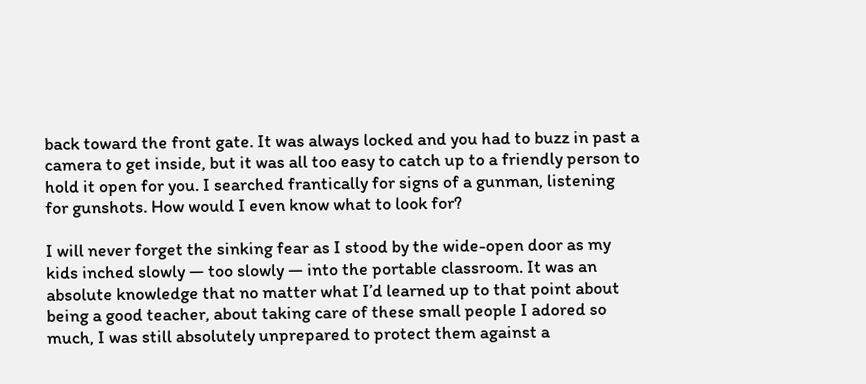back toward the front gate. It was always locked and you had to buzz in past a camera to get inside, but it was all too easy to catch up to a friendly person to hold it open for you. I searched frantically for signs of a gunman, listening for gunshots. How would I even know what to look for?

I will never forget the sinking fear as I stood by the wide-open door as my kids inched slowly — too slowly — into the portable classroom. It was an absolute knowledge that no matter what I’d learned up to that point about being a good teacher, about taking care of these small people I adored so much, I was still absolutely unprepared to protect them against a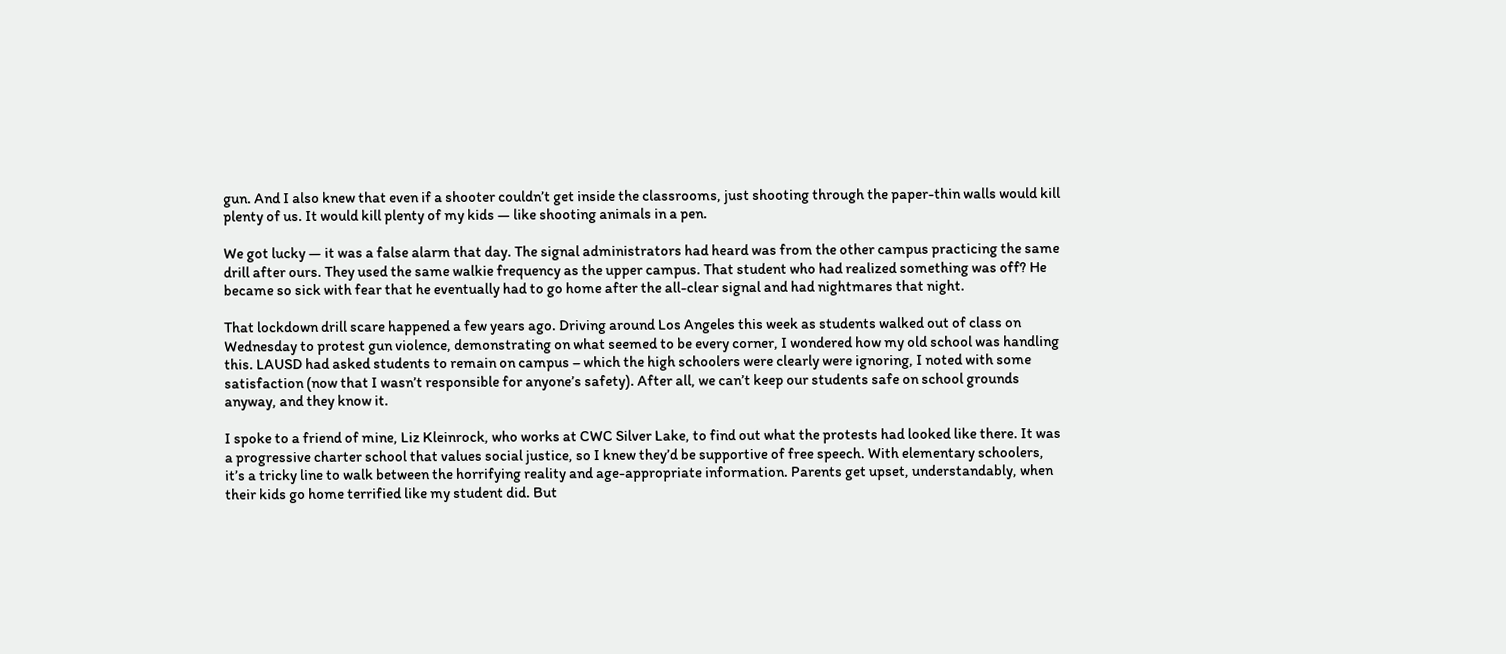gun. And I also knew that even if a shooter couldn’t get inside the classrooms, just shooting through the paper-thin walls would kill plenty of us. It would kill plenty of my kids — like shooting animals in a pen.

We got lucky — it was a false alarm that day. The signal administrators had heard was from the other campus practicing the same drill after ours. They used the same walkie frequency as the upper campus. That student who had realized something was off? He became so sick with fear that he eventually had to go home after the all-clear signal and had nightmares that night.

That lockdown drill scare happened a few years ago. Driving around Los Angeles this week as students walked out of class on Wednesday to protest gun violence, demonstrating on what seemed to be every corner, I wondered how my old school was handling this. LAUSD had asked students to remain on campus – which the high schoolers were clearly were ignoring, I noted with some satisfaction (now that I wasn’t responsible for anyone’s safety). After all, we can’t keep our students safe on school grounds anyway, and they know it.

I spoke to a friend of mine, Liz Kleinrock, who works at CWC Silver Lake, to find out what the protests had looked like there. It was a progressive charter school that values social justice, so I knew they’d be supportive of free speech. With elementary schoolers, it’s a tricky line to walk between the horrifying reality and age-appropriate information. Parents get upset, understandably, when their kids go home terrified like my student did. But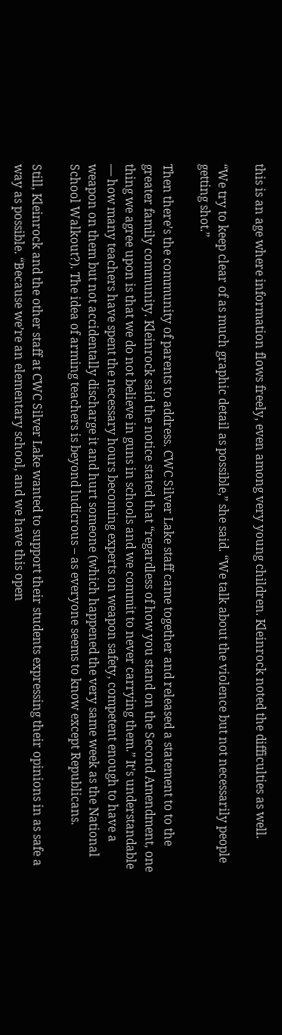this is an age where information flows freely, even among very young children. Kleinrock noted the difficulties as well.

“We try to keep clear of as much graphic detail as possible,” she said. “We talk about the violence but not necessarily people getting shot.”

Then there’s the community of parents to address. CWC Silver Lake staff came together and released a statement to to the greater family community. Kleinrock said the notice stated that “regardless of how you stand on the Second Amendment, one thing we agree upon is that we do not believe in guns in schools and we commit to never carrying them.” It’s understandable — how many teachers have spent the necessary hours becoming experts on weapon safety, competent enough to have a weapon on them but not accidentally discharge it and hurt someone (which happened the very same week as the National School Walkout?). The idea of arming teachers is beyond ludicrous – as everyone seems to know except Republicans.

Still, Kleinrock and the other staff at CWC Silver Lake wanted to support their students expressing their opinions in as safe a way as possible. “Because we’re an elementary school, and we have this open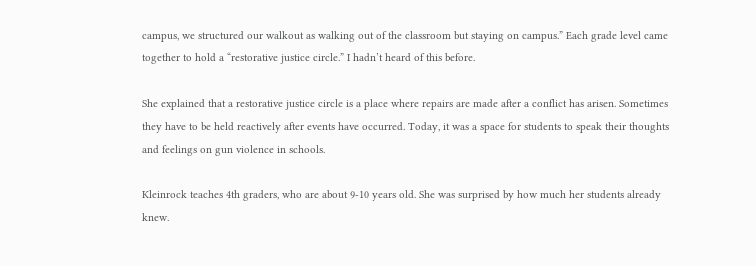campus, we structured our walkout as walking out of the classroom but staying on campus.” Each grade level came together to hold a “restorative justice circle.” I hadn’t heard of this before.

She explained that a restorative justice circle is a place where repairs are made after a conflict has arisen. Sometimes they have to be held reactively after events have occurred. Today, it was a space for students to speak their thoughts and feelings on gun violence in schools.

Kleinrock teaches 4th graders, who are about 9-10 years old. She was surprised by how much her students already knew.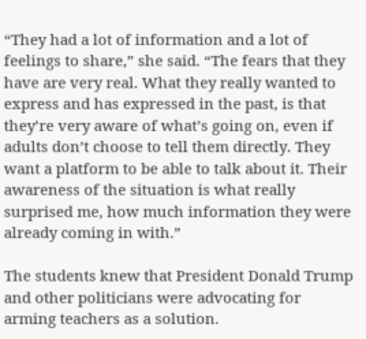“They had a lot of information and a lot of feelings to share,” she said. “The fears that they have are very real. What they really wanted to express and has expressed in the past, is that they’re very aware of what’s going on, even if adults don’t choose to tell them directly. They want a platform to be able to talk about it. Their awareness of the situation is what really surprised me, how much information they were already coming in with.”

The students knew that President Donald Trump and other politicians were advocating for arming teachers as a solution.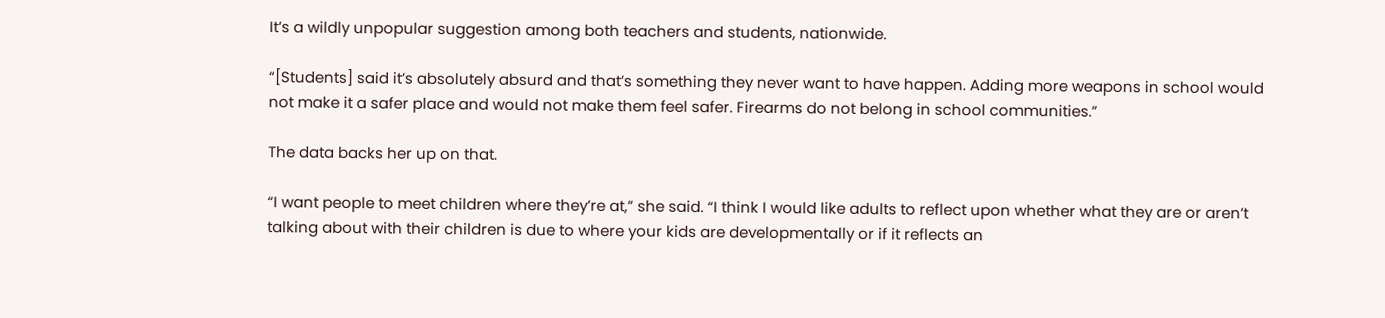It’s a wildly unpopular suggestion among both teachers and students, nationwide.

“[Students] said it’s absolutely absurd and that’s something they never want to have happen. Adding more weapons in school would not make it a safer place and would not make them feel safer. Firearms do not belong in school communities.”

The data backs her up on that.

“I want people to meet children where they’re at,” she said. “I think I would like adults to reflect upon whether what they are or aren’t talking about with their children is due to where your kids are developmentally or if it reflects an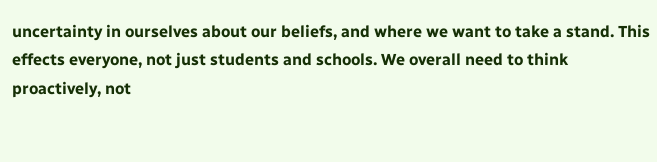uncertainty in ourselves about our beliefs, and where we want to take a stand. This effects everyone, not just students and schools. We overall need to think proactively, not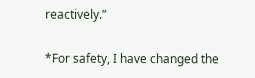reactively.”

*For safety, I have changed the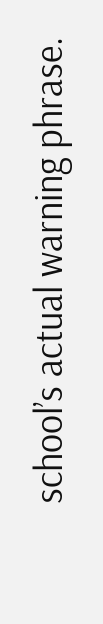school’s actual warning phrase.